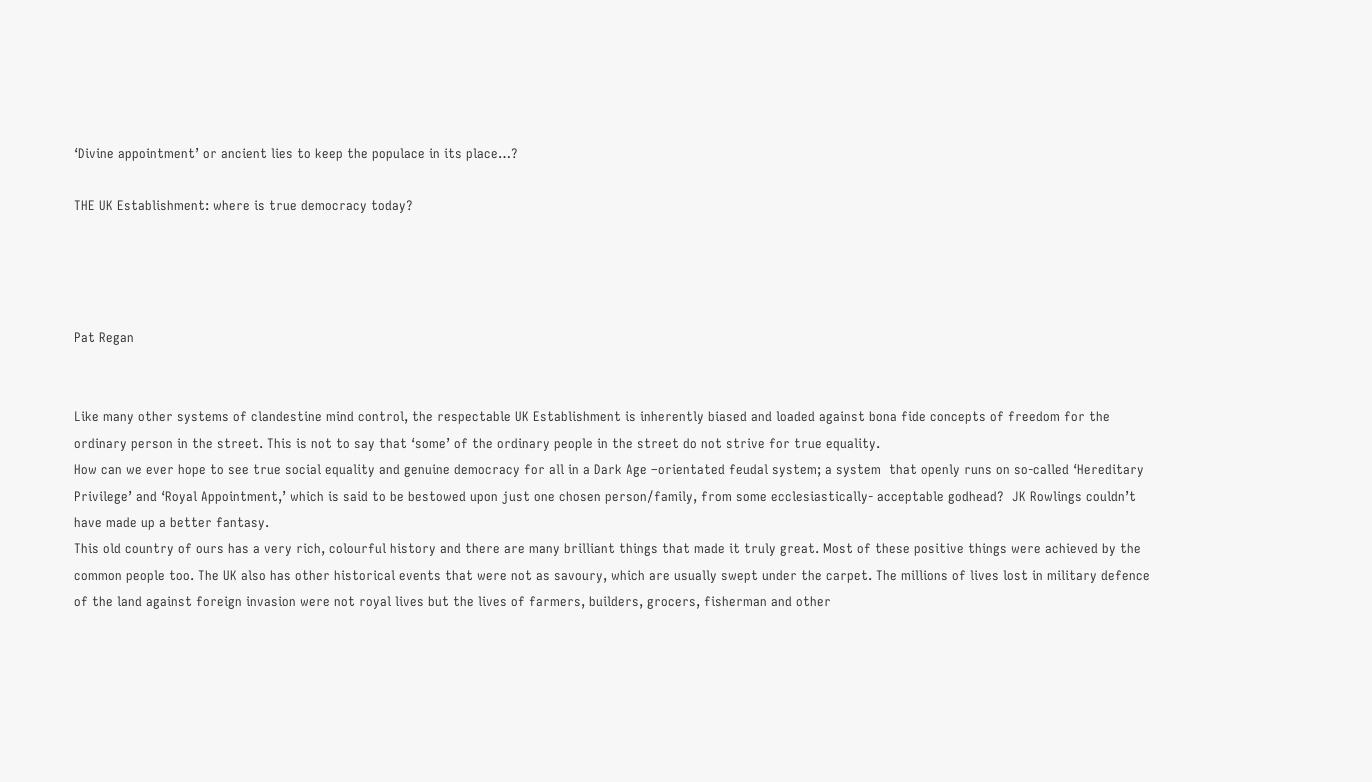‘Divine appointment’ or ancient lies to keep the populace in its place…?

THE UK Establishment: where is true democracy today?




Pat Regan


Like many other systems of clandestine mind control, the respectable UK Establishment is inherently biased and loaded against bona fide concepts of freedom for the ordinary person in the street. This is not to say that ‘some’ of the ordinary people in the street do not strive for true equality.
How can we ever hope to see true social equality and genuine democracy for all in a Dark Age –orientated feudal system; a system  that openly runs on so-called ‘Hereditary Privilege’ and ‘Royal Appointment,’ which is said to be bestowed upon just one chosen person/family, from some ecclesiastically- acceptable godhead?  JK Rowlings couldn’t have made up a better fantasy.
This old country of ours has a very rich, colourful history and there are many brilliant things that made it truly great. Most of these positive things were achieved by the common people too. The UK also has other historical events that were not as savoury, which are usually swept under the carpet. The millions of lives lost in military defence of the land against foreign invasion were not royal lives but the lives of farmers, builders, grocers, fisherman and other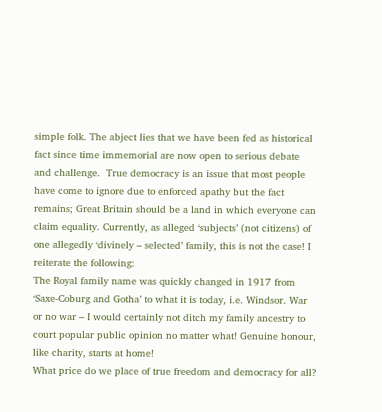simple folk. The abject lies that we have been fed as historical fact since time immemorial are now open to serious debate and challenge.  True democracy is an issue that most people have come to ignore due to enforced apathy but the fact remains; Great Britain should be a land in which everyone can claim equality. Currently, as alleged ‘subjects’ (not citizens) of one allegedly ‘divinely – selected’ family, this is not the case! I reiterate the following:
The Royal family name was quickly changed in 1917 from ‘Saxe-Coburg and Gotha’ to what it is today, i.e. Windsor. War or no war – I would certainly not ditch my family ancestry to court popular public opinion no matter what! Genuine honour, like charity, starts at home!
What price do we place of true freedom and democracy for all?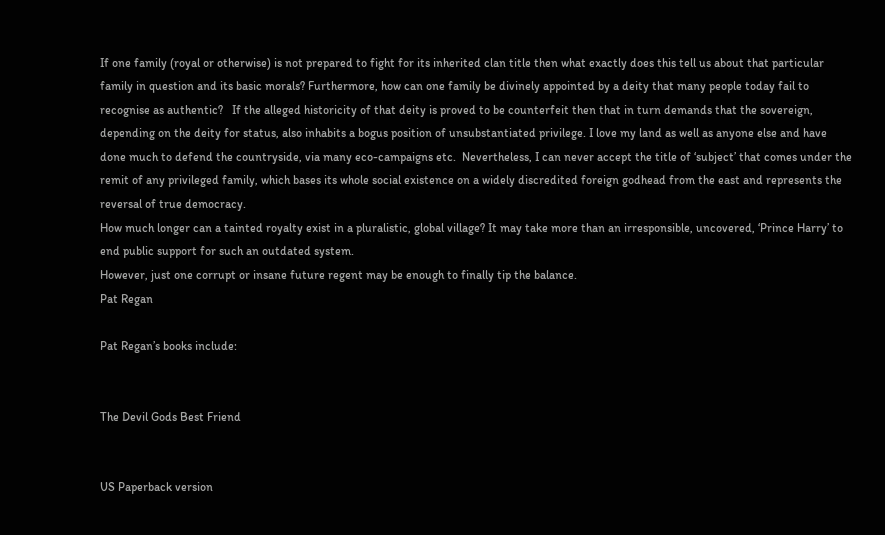If one family (royal or otherwise) is not prepared to fight for its inherited clan title then what exactly does this tell us about that particular family in question and its basic morals? Furthermore, how can one family be divinely appointed by a deity that many people today fail to recognise as authentic?   If the alleged historicity of that deity is proved to be counterfeit then that in turn demands that the sovereign, depending on the deity for status, also inhabits a bogus position of unsubstantiated privilege. I love my land as well as anyone else and have done much to defend the countryside, via many eco-campaigns etc.  Nevertheless, I can never accept the title of ‘subject’ that comes under the remit of any privileged family, which bases its whole social existence on a widely discredited foreign godhead from the east and represents the reversal of true democracy.
How much longer can a tainted royalty exist in a pluralistic, global village? It may take more than an irresponsible, uncovered, ‘Prince Harry’ to end public support for such an outdated system.
However, just one corrupt or insane future regent may be enough to finally tip the balance.
Pat Regan

Pat Regan’s books include:


The Devil Gods Best Friend


US Paperback version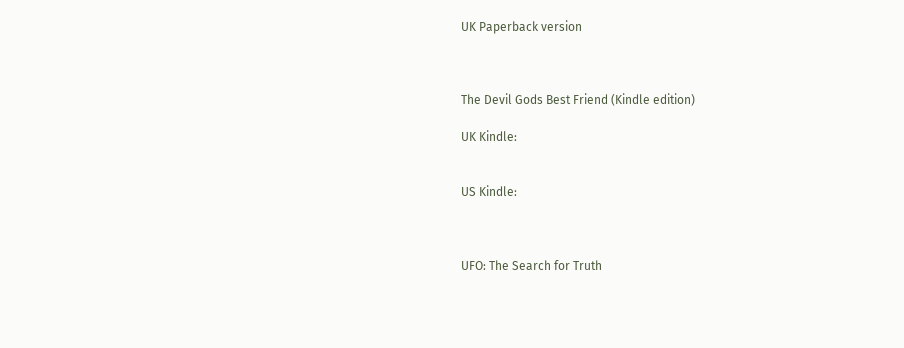UK Paperback version



The Devil Gods Best Friend (Kindle edition)

UK Kindle:


US Kindle:



UFO: The Search for Truth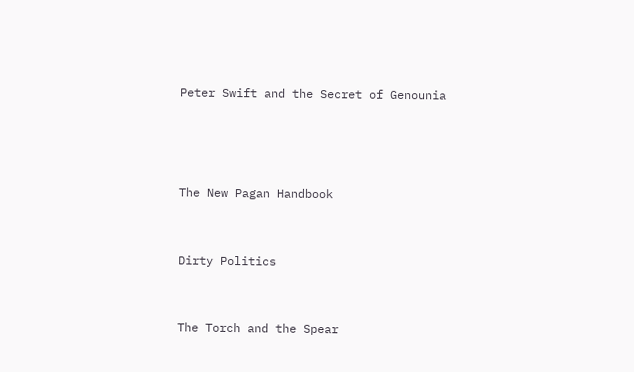Peter Swift and the Secret of Genounia





The New Pagan Handbook



Dirty Politics



The Torch and the Spear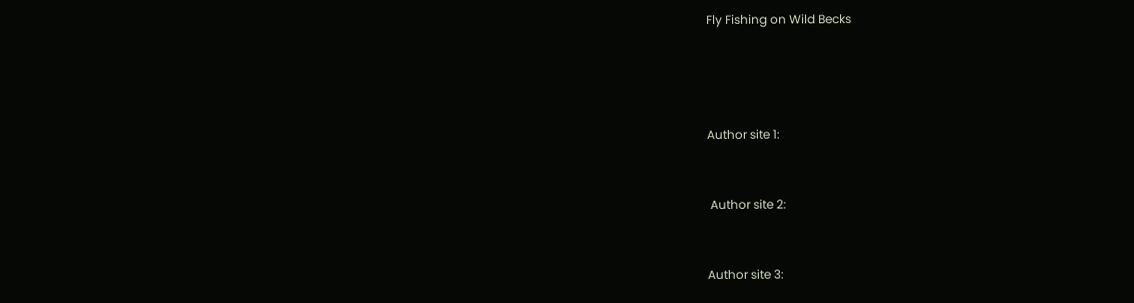Fly Fishing on Wild Becks




Author site 1:


 Author site 2:


Author site 3: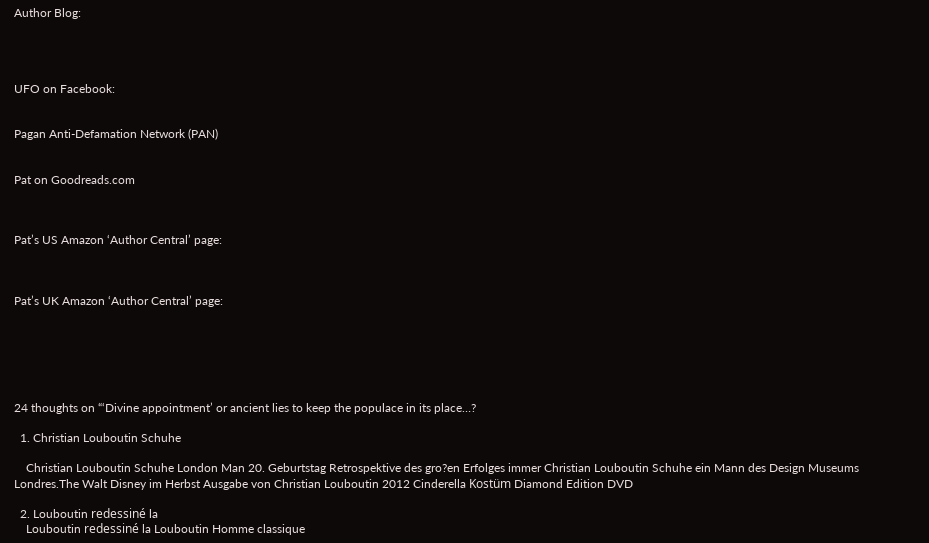Author Blog:




UFO on Facebook:


Pagan Anti-Defamation Network (PAN)


Pat on Goodreads.com



Pat’s US Amazon ‘Author Central’ page:



Pat’s UK Amazon ‘Author Central’ page:






24 thoughts on “‘Divine appointment’ or ancient lies to keep the populace in its place…?

  1. Christian Louboutin Schuhe

    Christian Louboutin Schuhe London Man 20. Geburtstag Retrospektive des gro?en Erfolges immer Christian Louboutin Schuhe ein Mann des Design Museums Londres.The Walt Disney im Herbst Ausgabe von Christian Louboutin 2012 Cinderella Kostüm Diamond Edition DVD

  2. Louboutin redessiné la
    Louboutin redessiné la Louboutin Homme classique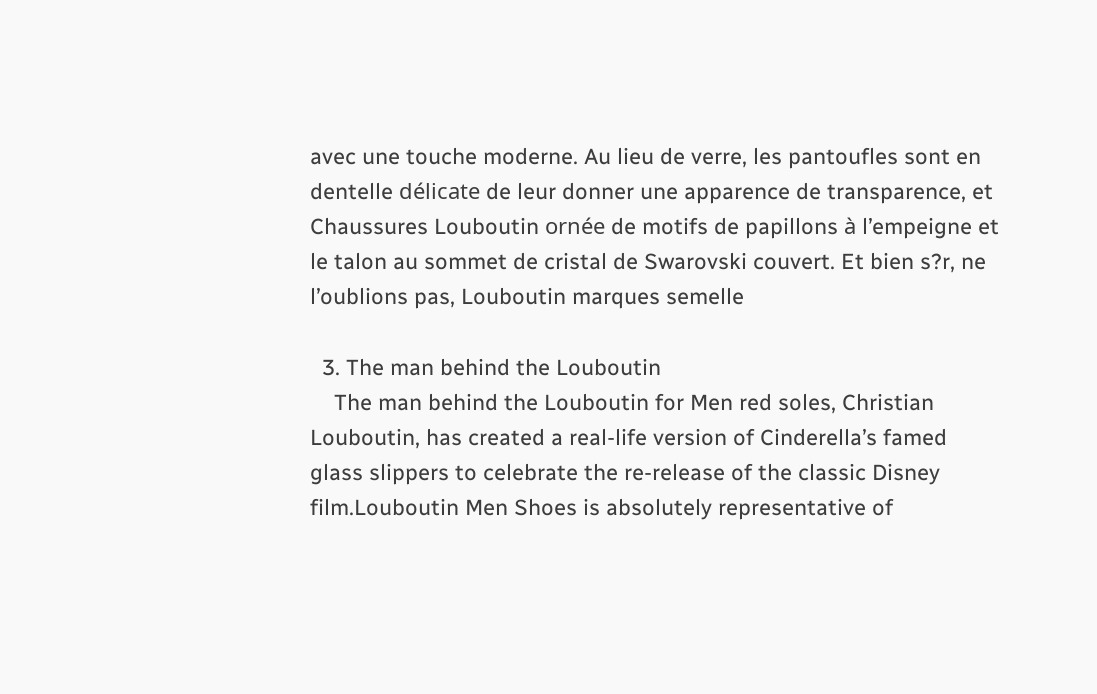avec une touche moderne. Au lieu de verre, les pantoufles sont en dentelle délicate de leur donner une apparence de transparence, et Chaussures Louboutin ornée de motifs de papillons à l’empeigne et le talon au sommet de cristal de Swarovski couvert. Et bien s?r, ne l’oublions pas, Louboutin marques semelle

  3. The man behind the Louboutin
    The man behind the Louboutin for Men red soles, Christian Louboutin, has created a real-life version of Cinderella’s famed glass slippers to celebrate the re-release of the classic Disney film.Louboutin Men Shoes is absolutely representative of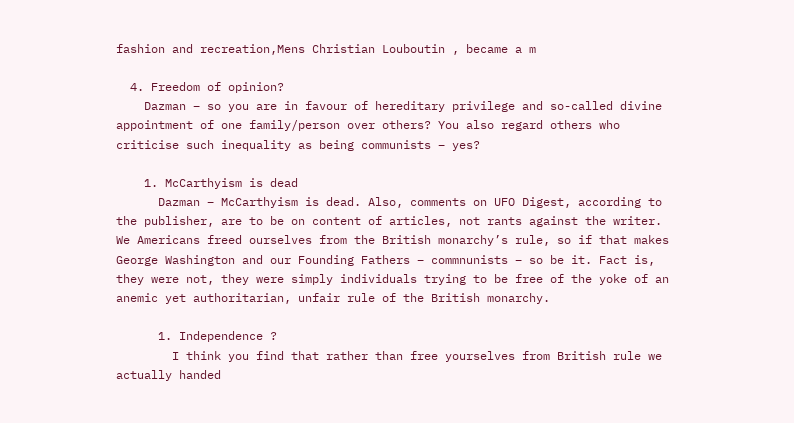fashion and recreation,Mens Christian Louboutin , became a m

  4. Freedom of opinion?
    Dazman – so you are in favour of hereditary privilege and so-called divine appointment of one family/person over others? You also regard others who criticise such inequality as being communists – yes?

    1. McCarthyism is dead
      Dazman – McCarthyism is dead. Also, comments on UFO Digest, according to the publisher, are to be on content of articles, not rants against the writer. We Americans freed ourselves from the British monarchy’s rule, so if that makes George Washington and our Founding Fathers – commnunists – so be it. Fact is, they were not, they were simply individuals trying to be free of the yoke of an anemic yet authoritarian, unfair rule of the British monarchy.

      1. Independence ?
        I think you find that rather than free yourselves from British rule we actually handed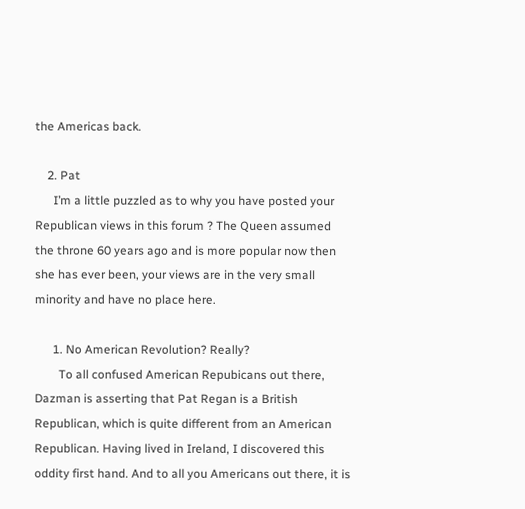the Americas back.

    2. Pat
      I’m a little puzzled as to why you have posted your Republican views in this forum ? The Queen assumed the throne 60 years ago and is more popular now then she has ever been, your views are in the very small minority and have no place here.

      1. No American Revolution? Really?
        To all confused American Repubicans out there, Dazman is asserting that Pat Regan is a British Republican, which is quite different from an American Republican. Having lived in Ireland, I discovered this oddity first hand. And to all you Americans out there, it is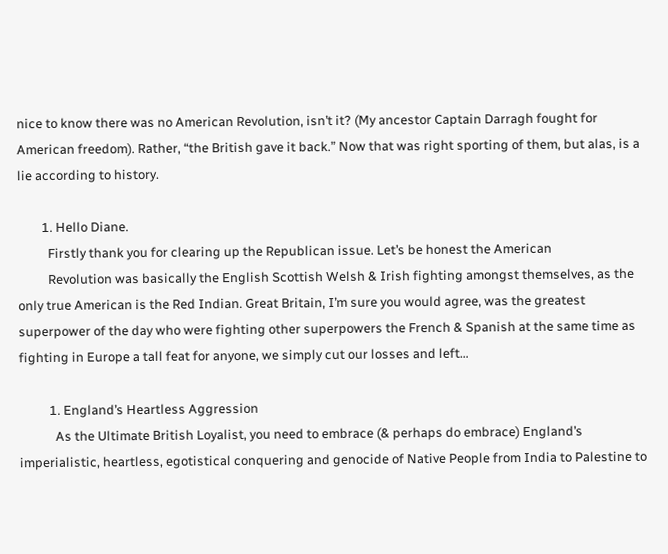nice to know there was no American Revolution, isn’t it? (My ancestor Captain Darragh fought for American freedom). Rather, “the British gave it back.” Now that was right sporting of them, but alas, is a lie according to history.

        1. Hello Diane.
          Firstly thank you for clearing up the Republican issue. Let’s be honest the American
          Revolution was basically the English Scottish Welsh & Irish fighting amongst themselves, as the only true American is the Red Indian. Great Britain, I’m sure you would agree, was the greatest superpower of the day who were fighting other superpowers the French & Spanish at the same time as fighting in Europe a tall feat for anyone, we simply cut our losses and left…

          1. England’s Heartless Aggression
            As the Ultimate British Loyalist, you need to embrace (& perhaps do embrace) England’s imperialistic, heartless, egotistical conquering and genocide of Native People from India to Palestine to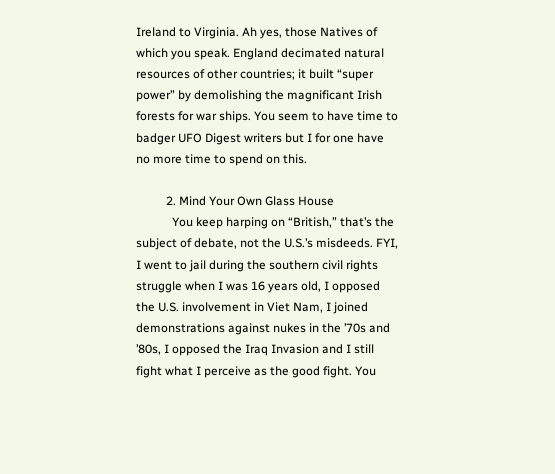Ireland to Virginia. Ah yes, those Natives of which you speak. England decimated natural resources of other countries; it built “super power” by demolishing the magnificant Irish forests for war ships. You seem to have time to badger UFO Digest writers but I for one have no more time to spend on this.

          2. Mind Your Own Glass House
            You keep harping on “British,” that’s the subject of debate, not the U.S.’s misdeeds. FYI, I went to jail during the southern civil rights struggle when I was 16 years old, I opposed the U.S. involvement in Viet Nam, I joined demonstrations against nukes in the ’70s and ’80s, I opposed the Iraq Invasion and I still fight what I perceive as the good fight. You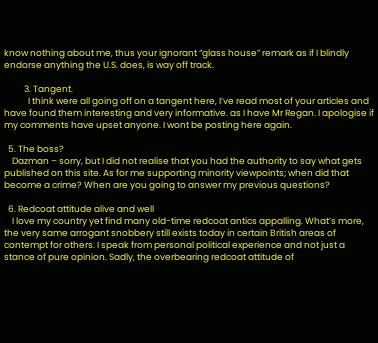know nothing about me, thus your ignorant “glass house” remark as if I blindly endorse anything the U.S. does, is way off track.

          3. Tangent.
            I think were all going off on a tangent here, I’ve read most of your articles and have found them interesting and very informative. as I have Mr Regan. I apologise if my comments have upset anyone. I wont be posting here again.

  5. The boss?
    Dazman – sorry, but I did not realise that you had the authority to say what gets published on this site. As for me supporting minority viewpoints; when did that become a crime? When are you going to answer my previous questions?

  6. Redcoat attitude alive and well
    I love my country yet find many old-time redcoat antics appalling. What’s more, the very same arrogant snobbery still exists today in certain British areas of contempt for others. I speak from personal political experience and not just a stance of pure opinion. Sadly, the overbearing redcoat attitude of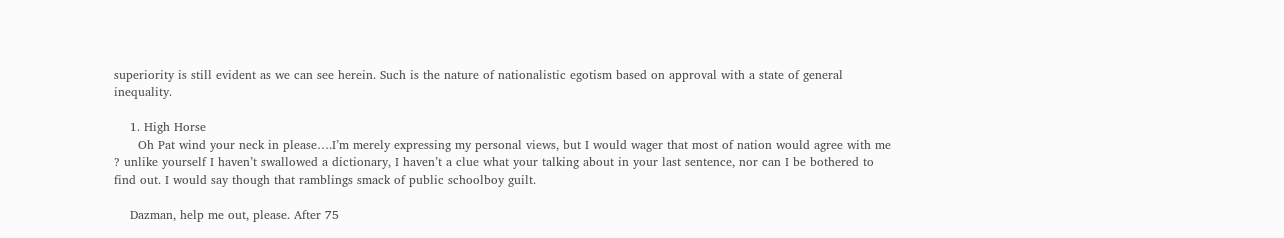superiority is still evident as we can see herein. Such is the nature of nationalistic egotism based on approval with a state of general inequality.

    1. High Horse
      Oh Pat wind your neck in please….I’m merely expressing my personal views, but I would wager that most of nation would agree with me ? unlike yourself I haven’t swallowed a dictionary, I haven’t a clue what your talking about in your last sentence, nor can I be bothered to find out. I would say though that ramblings smack of public schoolboy guilt.

    Dazman, help me out, please. After 75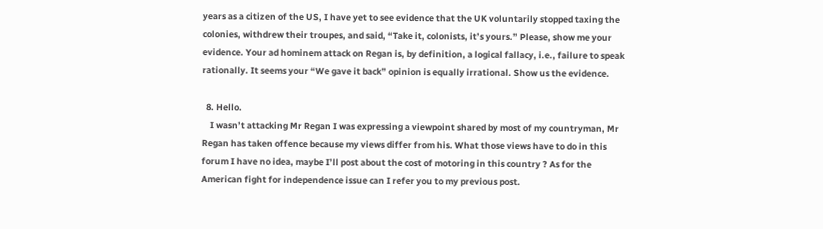years as a citizen of the US, I have yet to see evidence that the UK voluntarily stopped taxing the colonies, withdrew their troupes, and said, “Take it, colonists, it’s yours.” Please, show me your evidence. Your ad hominem attack on Regan is, by definition, a logical fallacy, i.e., failure to speak rationally. It seems your “We gave it back” opinion is equally irrational. Show us the evidence.

  8. Hello.
    I wasn’t attacking Mr Regan I was expressing a viewpoint shared by most of my countryman, Mr Regan has taken offence because my views differ from his. What those views have to do in this forum I have no idea, maybe I’ll post about the cost of motoring in this country ? As for the American fight for independence issue can I refer you to my previous post.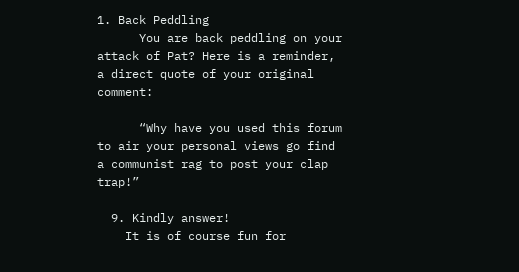1. Back Peddling
      You are back peddling on your attack of Pat? Here is a reminder, a direct quote of your original comment:

      “Why have you used this forum to air your personal views go find a communist rag to post your clap trap!”

  9. Kindly answer!
    It is of course fun for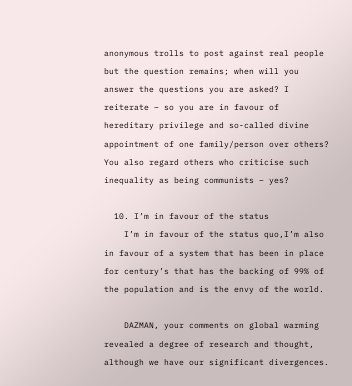anonymous trolls to post against real people but the question remains; when will you answer the questions you are asked? I reiterate – so you are in favour of hereditary privilege and so-called divine appointment of one family/person over others? You also regard others who criticise such inequality as being communists – yes?

  10. I’m in favour of the status
    I’m in favour of the status quo,I’m also in favour of a system that has been in place for century’s that has the backing of 99% of the population and is the envy of the world.

    DAZMAN, your comments on global warming revealed a degree of research and thought, although we have our significant divergences.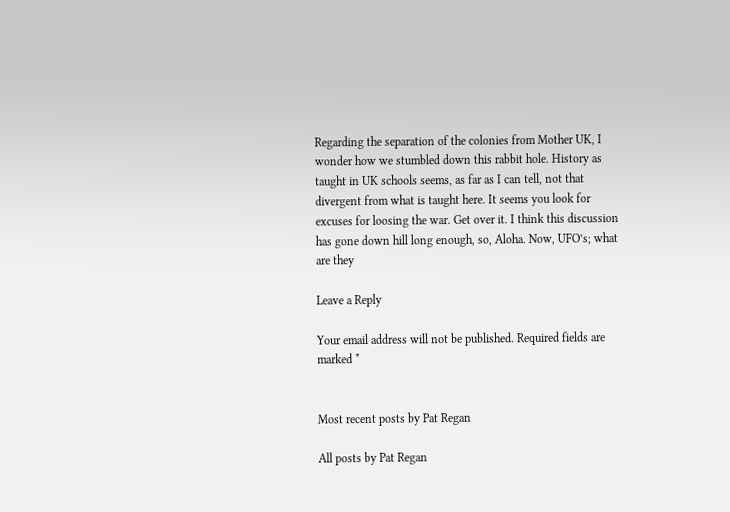Regarding the separation of the colonies from Mother UK, I wonder how we stumbled down this rabbit hole. History as taught in UK schools seems, as far as I can tell, not that divergent from what is taught here. It seems you look for excuses for loosing the war. Get over it. I think this discussion has gone down hill long enough, so, Aloha. Now, UFO’s; what are they

Leave a Reply

Your email address will not be published. Required fields are marked *


Most recent posts by Pat Regan

All posts by Pat Regan